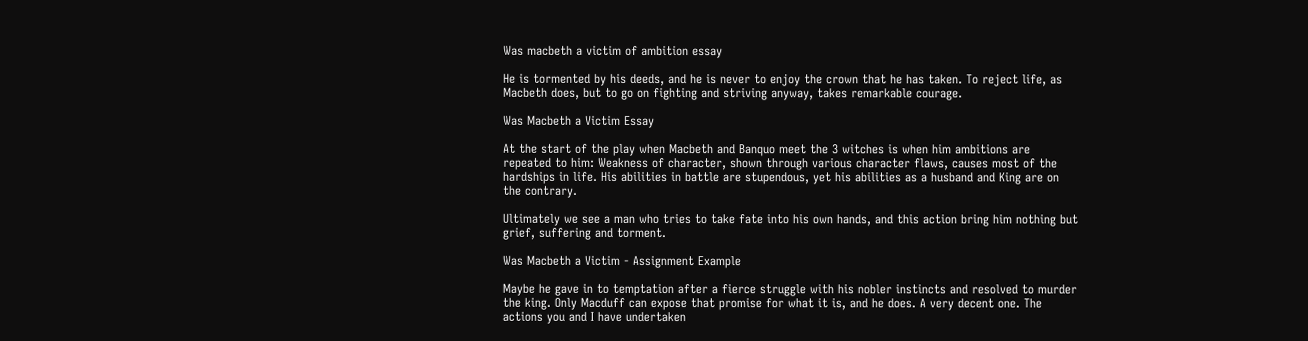Was macbeth a victim of ambition essay

He is tormented by his deeds, and he is never to enjoy the crown that he has taken. To reject life, as Macbeth does, but to go on fighting and striving anyway, takes remarkable courage.

Was Macbeth a Victim Essay

At the start of the play when Macbeth and Banquo meet the 3 witches is when him ambitions are repeated to him: Weakness of character, shown through various character flaws, causes most of the hardships in life. His abilities in battle are stupendous, yet his abilities as a husband and King are on the contrary.

Ultimately we see a man who tries to take fate into his own hands, and this action bring him nothing but grief, suffering and torment.

Was Macbeth a Victim - Assignment Example

Maybe he gave in to temptation after a fierce struggle with his nobler instincts and resolved to murder the king. Only Macduff can expose that promise for what it is, and he does. A very decent one. The actions you and I have undertaken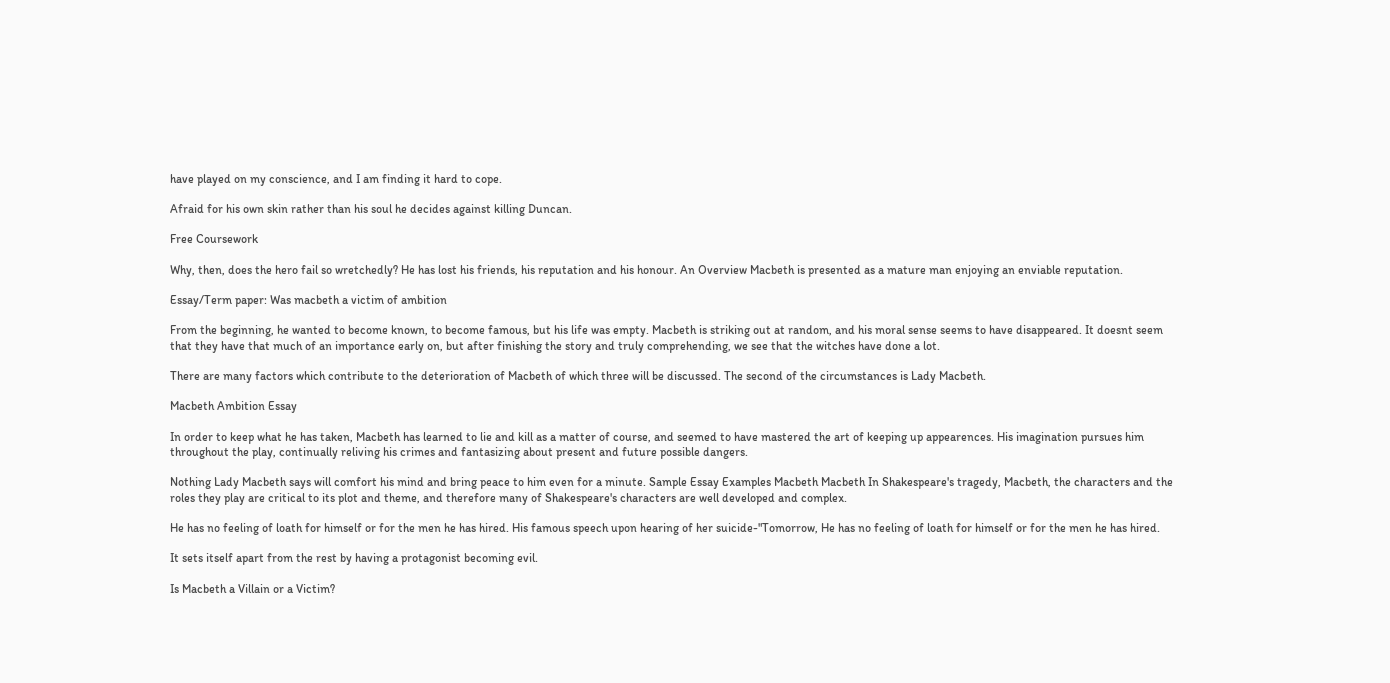have played on my conscience, and I am finding it hard to cope.

Afraid for his own skin rather than his soul he decides against killing Duncan.

Free Coursework

Why, then, does the hero fail so wretchedly? He has lost his friends, his reputation and his honour. An Overview Macbeth is presented as a mature man enjoying an enviable reputation.

Essay/Term paper: Was macbeth a victim of ambition

From the beginning, he wanted to become known, to become famous, but his life was empty. Macbeth is striking out at random, and his moral sense seems to have disappeared. It doesnt seem that they have that much of an importance early on, but after finishing the story and truly comprehending, we see that the witches have done a lot.

There are many factors which contribute to the deterioration of Macbeth of which three will be discussed. The second of the circumstances is Lady Macbeth.

Macbeth Ambition Essay

In order to keep what he has taken, Macbeth has learned to lie and kill as a matter of course, and seemed to have mastered the art of keeping up appearences. His imagination pursues him throughout the play, continually reliving his crimes and fantasizing about present and future possible dangers.

Nothing Lady Macbeth says will comfort his mind and bring peace to him even for a minute. Sample Essay Examples Macbeth Macbeth In Shakespeare's tragedy, Macbeth, the characters and the roles they play are critical to its plot and theme, and therefore many of Shakespeare's characters are well developed and complex.

He has no feeling of loath for himself or for the men he has hired. His famous speech upon hearing of her suicide-"Tomorrow, He has no feeling of loath for himself or for the men he has hired.

It sets itself apart from the rest by having a protagonist becoming evil.

Is Macbeth a Villain or a Victim?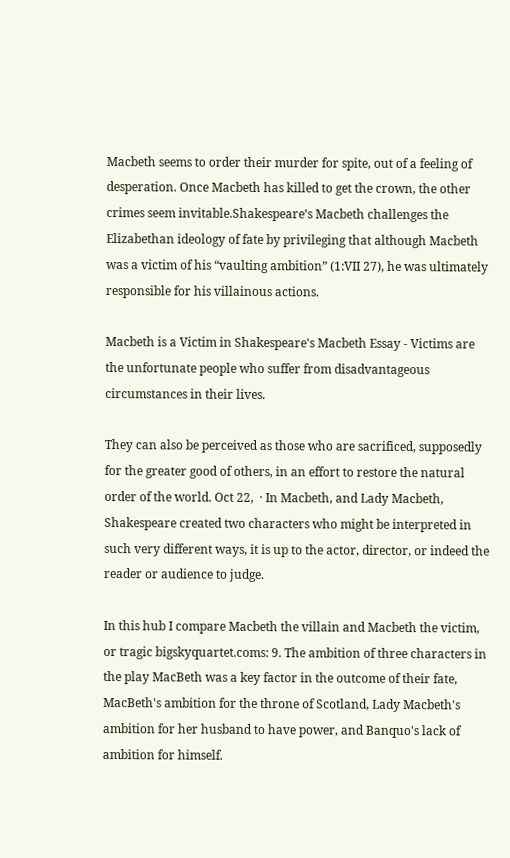Macbeth seems to order their murder for spite, out of a feeling of desperation. Once Macbeth has killed to get the crown, the other crimes seem invitable.Shakespeare’s Macbeth challenges the Elizabethan ideology of fate by privileging that although Macbeth was a victim of his “vaulting ambition” (1:VII 27), he was ultimately responsible for his villainous actions.

Macbeth is a Victim in Shakespeare's Macbeth Essay - Victims are the unfortunate people who suffer from disadvantageous circumstances in their lives.

They can also be perceived as those who are sacrificed, supposedly for the greater good of others, in an effort to restore the natural order of the world. Oct 22,  · In Macbeth, and Lady Macbeth, Shakespeare created two characters who might be interpreted in such very different ways, it is up to the actor, director, or indeed the reader or audience to judge.

In this hub I compare Macbeth the villain and Macbeth the victim, or tragic bigskyquartet.coms: 9. The ambition of three characters in the play MacBeth was a key factor in the outcome of their fate, MacBeth's ambition for the throne of Scotland, Lady Macbeth's ambition for her husband to have power, and Banquo's lack of ambition for himself.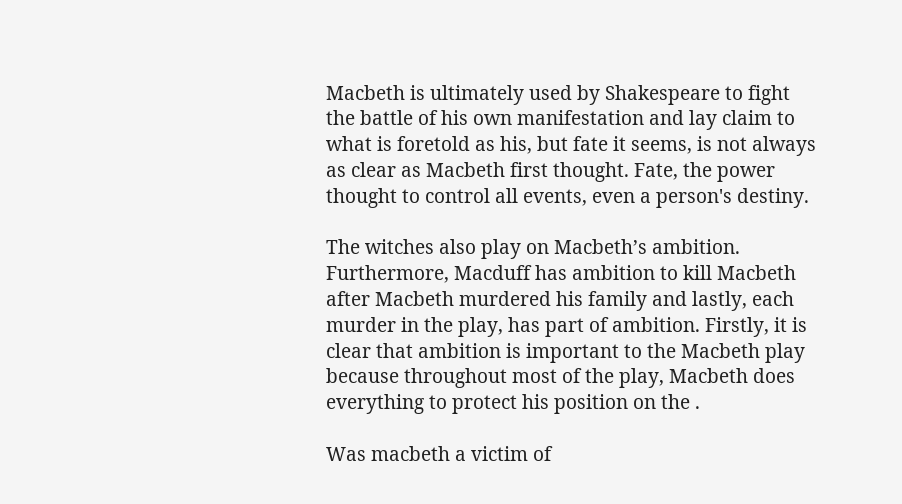Macbeth is ultimately used by Shakespeare to fight the battle of his own manifestation and lay claim to what is foretold as his, but fate it seems, is not always as clear as Macbeth first thought. Fate, the power thought to control all events, even a person's destiny.

The witches also play on Macbeth’s ambition. Furthermore, Macduff has ambition to kill Macbeth after Macbeth murdered his family and lastly, each murder in the play, has part of ambition. Firstly, it is clear that ambition is important to the Macbeth play because throughout most of the play, Macbeth does everything to protect his position on the .

Was macbeth a victim of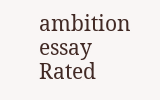ambition essay
Rated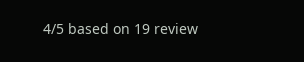4/5 based on 19 review